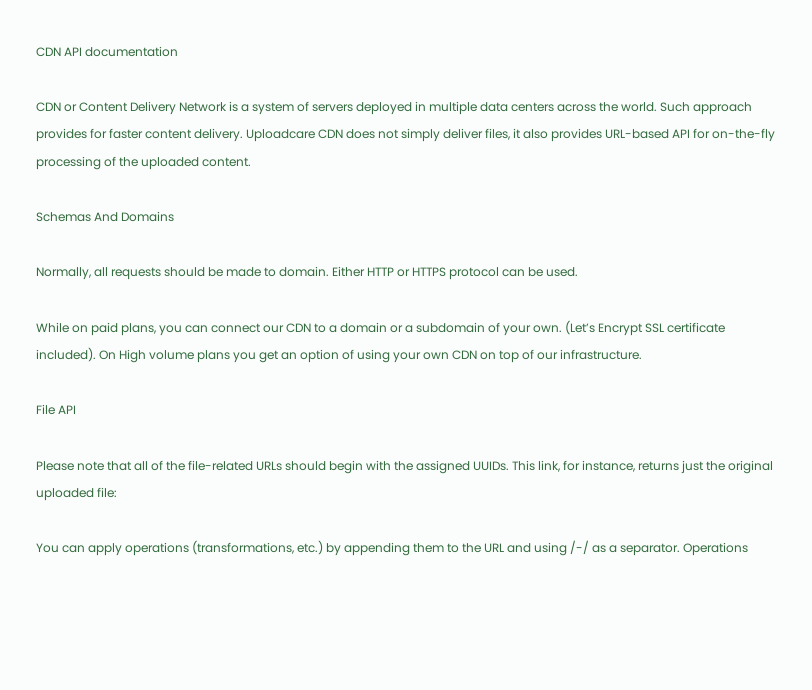CDN API documentation

CDN or Content Delivery Network is a system of servers deployed in multiple data centers across the world. Such approach provides for faster content delivery. Uploadcare CDN does not simply deliver files, it also provides URL-based API for on-the-fly processing of the uploaded content.

Schemas And Domains

Normally, all requests should be made to domain. Either HTTP or HTTPS protocol can be used.

While on paid plans, you can connect our CDN to a domain or a subdomain of your own. (Let’s Encrypt SSL certificate included). On High volume plans you get an option of using your own CDN on top of our infrastructure.

File API

Please note that all of the file-related URLs should begin with the assigned UUIDs. This link, for instance, returns just the original uploaded file:

You can apply operations (transformations, etc.) by appending them to the URL and using /-/ as a separator. Operations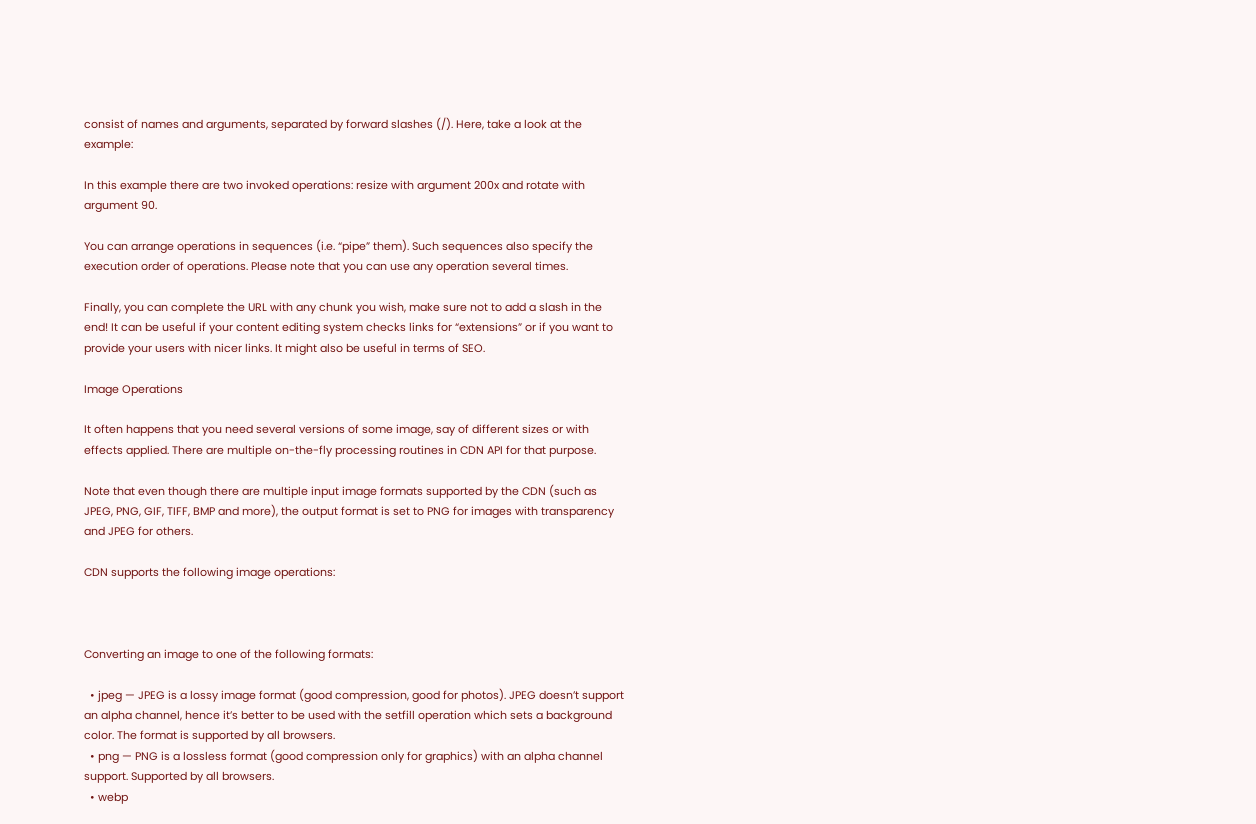consist of names and arguments, separated by forward slashes (/). Here, take a look at the example:

In this example there are two invoked operations: resize with argument 200x and rotate with argument 90.

You can arrange operations in sequences (i.e. “pipe” them). Such sequences also specify the execution order of operations. Please note that you can use any operation several times.

Finally, you can complete the URL with any chunk you wish, make sure not to add a slash in the end! It can be useful if your content editing system checks links for “extensions” or if you want to provide your users with nicer links. It might also be useful in terms of SEO.

Image Operations

It often happens that you need several versions of some image, say of different sizes or with effects applied. There are multiple on-the-fly processing routines in CDN API for that purpose.

Note that even though there are multiple input image formats supported by the CDN (such as JPEG, PNG, GIF, TIFF, BMP and more), the output format is set to PNG for images with transparency and JPEG for others.

CDN supports the following image operations:



Converting an image to one of the following formats:

  • jpeg — JPEG is a lossy image format (good compression, good for photos). JPEG doesn’t support an alpha channel, hence it’s better to be used with the setfill operation which sets a background color. The format is supported by all browsers.
  • png — PNG is a lossless format (good compression only for graphics) with an alpha channel support. Supported by all browsers.
  • webp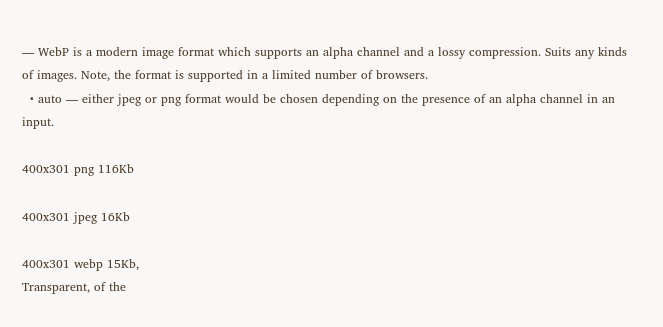— WebP is a modern image format which supports an alpha channel and a lossy compression. Suits any kinds of images. Note, the format is supported in a limited number of browsers.
  • auto — either jpeg or png format would be chosen depending on the presence of an alpha channel in an input.

400x301 png 116Kb

400x301 jpeg 16Kb

400x301 webp 15Kb,
Transparent, of the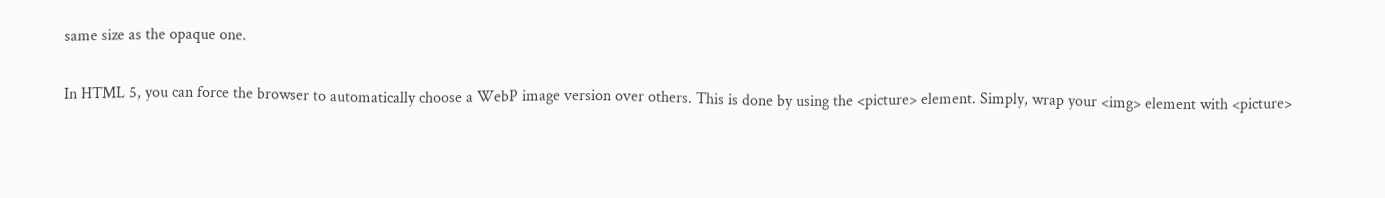same size as the opaque one.

In HTML 5, you can force the browser to automatically choose a WebP image version over others. This is done by using the <picture> element. Simply, wrap your <img> element with <picture>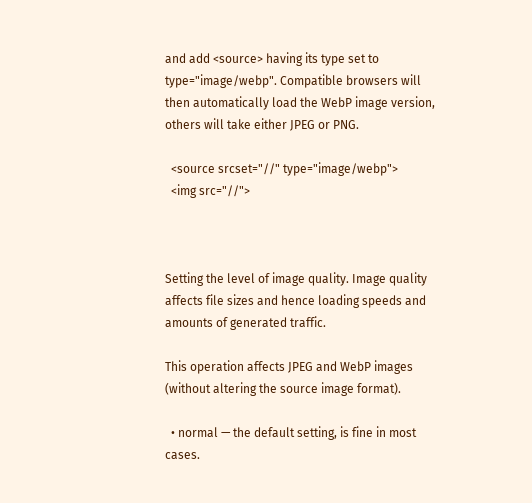and add <source> having its type set to type="image/webp". Compatible browsers will then automatically load the WebP image version, others will take either JPEG or PNG.

  <source srcset="//" type="image/webp">
  <img src="//">



Setting the level of image quality. Image quality affects file sizes and hence loading speeds and amounts of generated traffic.

This operation affects JPEG and WebP images (without altering the source image format).

  • normal — the default setting, is fine in most cases.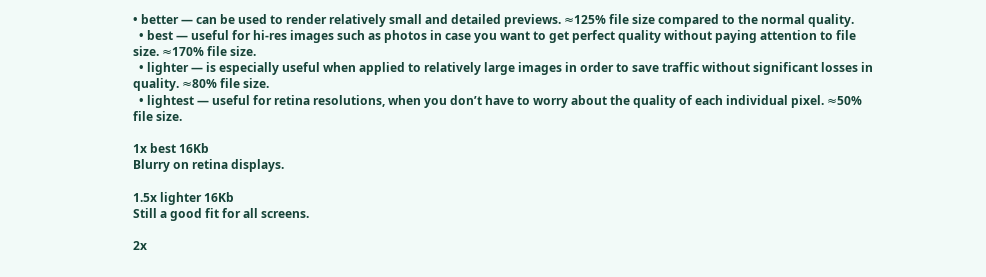• better — can be used to render relatively small and detailed previews. ≈125% file size compared to the normal quality.
  • best — useful for hi-res images such as photos in case you want to get perfect quality without paying attention to file size. ≈170% file size.
  • lighter — is especially useful when applied to relatively large images in order to save traffic without significant losses in quality. ≈80% file size.
  • lightest — useful for retina resolutions, when you don’t have to worry about the quality of each individual pixel. ≈50% file size.

1x best 16Kb
Blurry on retina displays.

1.5x lighter 16Kb
Still a good fit for all screens.

2x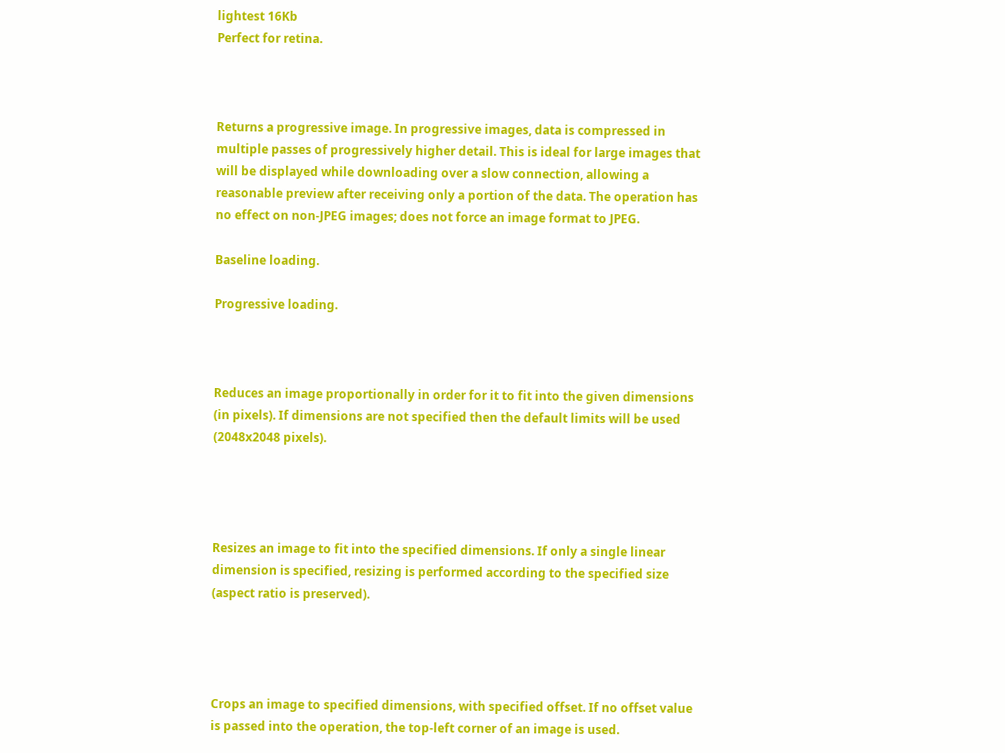lightest 16Kb
Perfect for retina.



Returns a progressive image. In progressive images, data is compressed in multiple passes of progressively higher detail. This is ideal for large images that will be displayed while downloading over a slow connection, allowing a reasonable preview after receiving only a portion of the data. The operation has no effect on non-JPEG images; does not force an image format to JPEG.

Baseline loading.

Progressive loading.



Reduces an image proportionally in order for it to fit into the given dimensions (in pixels). If dimensions are not specified then the default limits will be used (2048x2048 pixels).




Resizes an image to fit into the specified dimensions. If only a single linear dimension is specified, resizing is performed according to the specified size (aspect ratio is preserved).




Crops an image to specified dimensions, with specified offset. If no offset value is passed into the operation, the top-left corner of an image is used.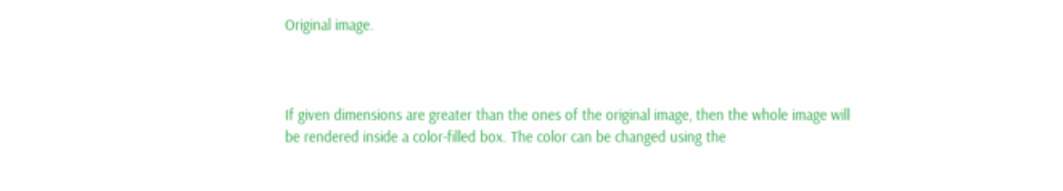Original image.



If given dimensions are greater than the ones of the original image, then the whole image will be rendered inside a color-filled box. The color can be changed using the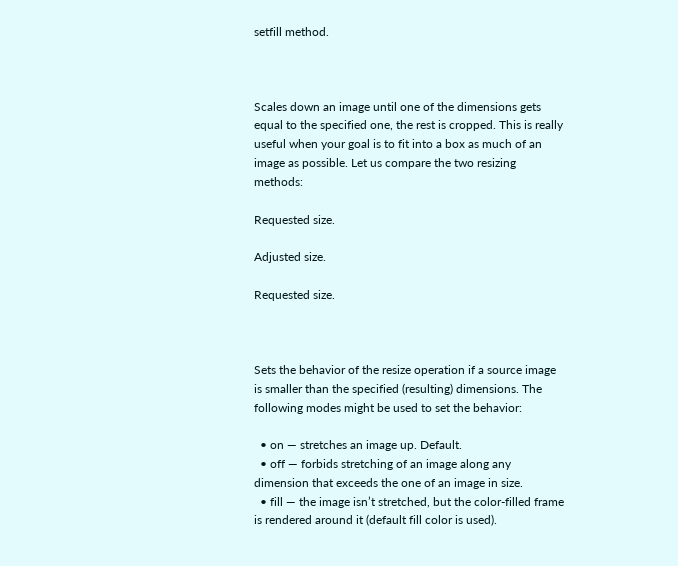setfill method.



Scales down an image until one of the dimensions gets equal to the specified one, the rest is cropped. This is really useful when your goal is to fit into a box as much of an image as possible. Let us compare the two resizing methods:

Requested size.

Adjusted size.

Requested size.



Sets the behavior of the resize operation if a source image is smaller than the specified (resulting) dimensions. The following modes might be used to set the behavior:

  • on — stretches an image up. Default.
  • off — forbids stretching of an image along any dimension that exceeds the one of an image in size.
  • fill — the image isn’t stretched, but the color-filled frame is rendered around it (default fill color is used).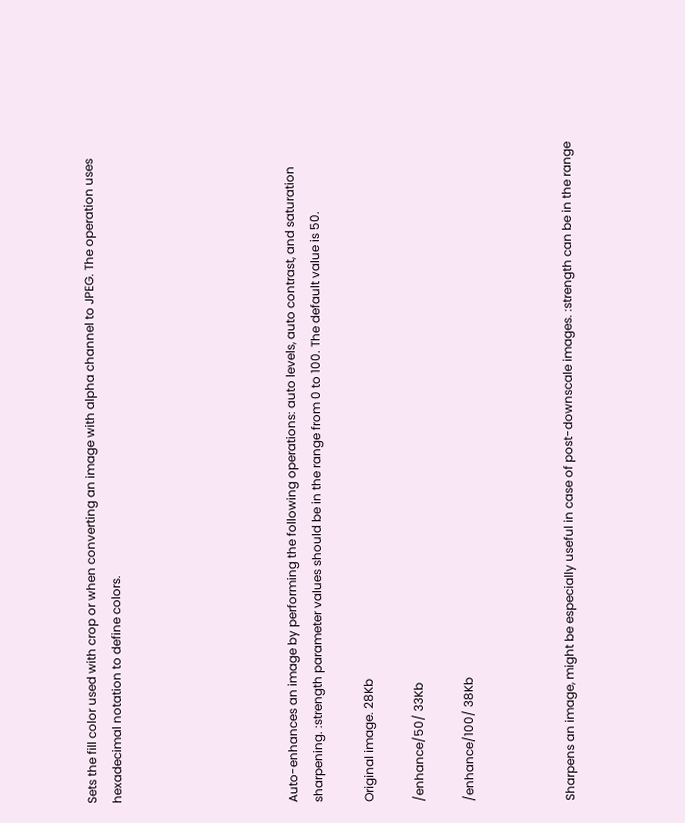Sets the fill color used with crop or when converting an image with alpha channel to JPEG. The operation uses hexadecimal notation to define colors.






Auto-enhances an image by performing the following operations: auto levels, auto contrast, and saturation sharpening. :strength parameter values should be in the range from 0 to 100. The default value is 50.

Original image. 28Kb

/enhance/50/ 33Kb

/enhance/100/ 38Kb



Sharpens an image, might be especially useful in case of post-downscale images. :strength can be in the range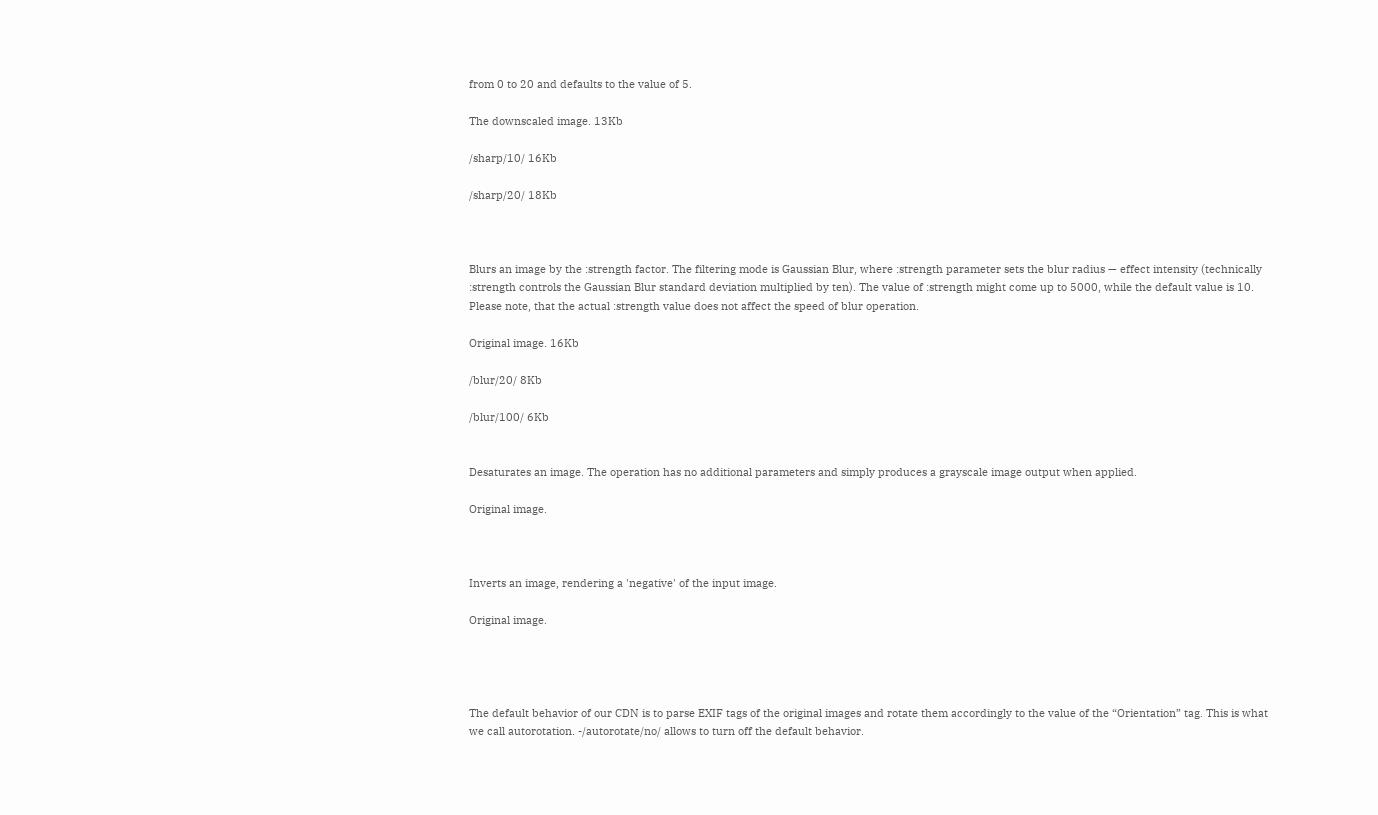from 0 to 20 and defaults to the value of 5.

The downscaled image. 13Kb

/sharp/10/ 16Kb

/sharp/20/ 18Kb



Blurs an image by the :strength factor. The filtering mode is Gaussian Blur, where :strength parameter sets the blur radius — effect intensity (technically :strength controls the Gaussian Blur standard deviation multiplied by ten). The value of :strength might come up to 5000, while the default value is 10. Please note, that the actual :strength value does not affect the speed of blur operation.

Original image. 16Kb

/blur/20/ 8Kb

/blur/100/ 6Kb


Desaturates an image. The operation has no additional parameters and simply produces a grayscale image output when applied.

Original image.



Inverts an image, rendering a 'negative' of the input image.

Original image.




The default behavior of our CDN is to parse EXIF tags of the original images and rotate them accordingly to the value of the “Orientation” tag. This is what we call autorotation. -/autorotate/no/ allows to turn off the default behavior.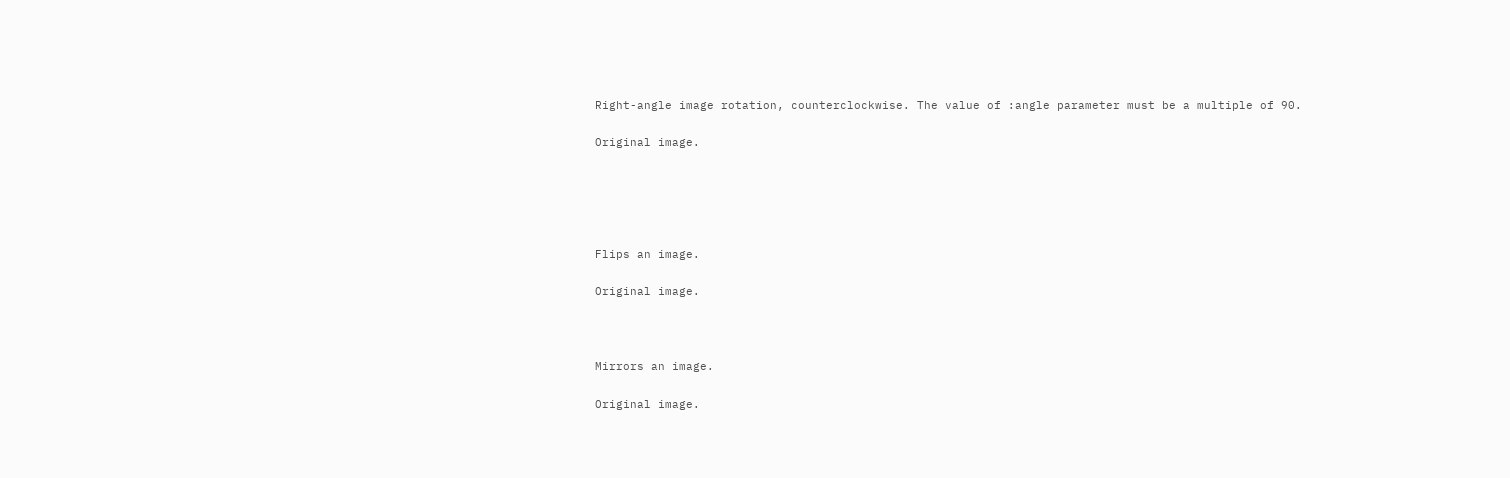Right-angle image rotation, counterclockwise. The value of :angle parameter must be a multiple of 90.

Original image.





Flips an image.

Original image.



Mirrors an image.

Original image.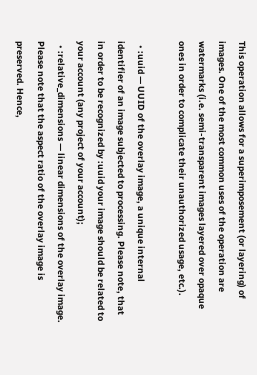This operation allows for a superimposement (or layering) of images. One of the most common uses of the operation are watermarks (i.e. semi-transparent images layered over opaque ones in order to complicate their unauthorized usage, etc.).

  • :uuid — UUID of the overlay image, a unique internal identifier of an image subjected to processing. Please note, that in order to be recognized by :uuid your image should be related to your account (any project of your account);
  • :relative_dimensions — linear dimensions of the overlay image. Please note that the aspect ratio of the overlay image is preserved. Hence,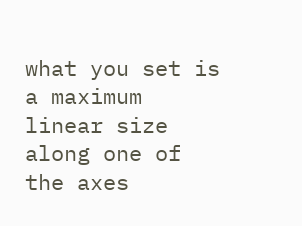what you set is a maximum linear size along one of the axes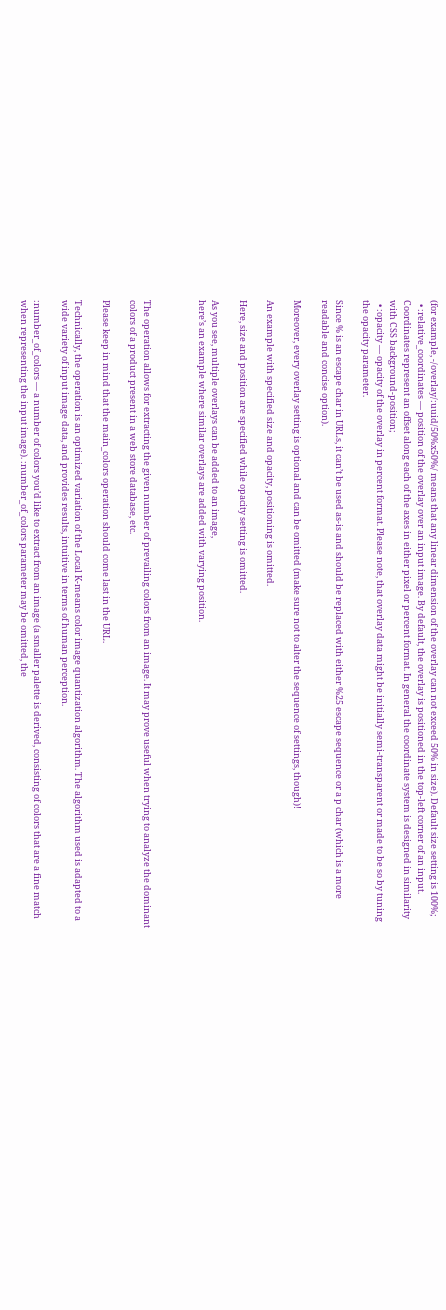(for example, -/overlay/:uuid/50%x50%/ means that any linear dimension of the overlay can not exceed 50% in size). Default size setting is 100%;
  • :relative_coordinates — position of the overlay over an input image. By default, the overlay is positioned in the top-left corner of an input. Coordinates represent an offset along each of the axes in either pixel or percent format. In general the coordinate system is designed in similarity with CSS background-position;
  • :opacity — opacity of the overlay in percent format. Please note, that overlay data might be initially semi-transparent or made to be so by tuning the opacity parameter.

Since % is an escape char in URLs, it can’t be used as-is and should be replaced with either %25 escape sequence or a p char (which is a more readable and concise option).

Moreover, every overlay setting is optional and can be omitted (make sure not to alter the sequence of settings, though)!

An example with specified size and opacity, positioning is omitted.

Here, size and position are specified while opacity setting is omitted.

As you see, multiple overlays can be added to an image,
here’s an example where similar overlays are added with varying position.



The operation allows for extracting the given number of prevailing colors from an image. It may prove useful when trying to analyze the dominant colors of a product present in a web store database, etc.

Please keep in mind that the main_colors operation should come last in the URL.

Technically, the operation is an optimized variation of the Local K-means color image quantization algorithm. The algorithm used is adapted to a wide variety of input image data, and provides results, intuitive in terms of human perception.

:number_of_colors — a number of colors you’d like to extract from an image (a smaller palette is derived, consisting of colors that are a fine match when representing the input image). :number_of_colors parameter may be omitted, the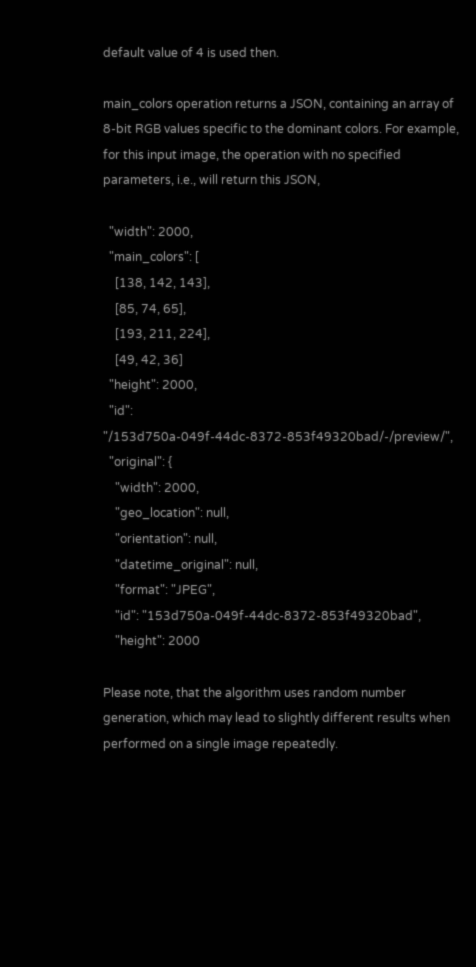default value of 4 is used then.

main_colors operation returns a JSON, containing an array of 8-bit RGB values specific to the dominant colors. For example, for this input image, the operation with no specified parameters, i.e., will return this JSON,

  "width": 2000,
  "main_colors": [
    [138, 142, 143],
    [85, 74, 65],
    [193, 211, 224],
    [49, 42, 36]
  "height": 2000,
  "id": "/153d750a-049f-44dc-8372-853f49320bad/-/preview/",
  "original": {
    "width": 2000,
    "geo_location": null,
    "orientation": null,
    "datetime_original": null,
    "format": "JPEG",
    "id": "153d750a-049f-44dc-8372-853f49320bad",
    "height": 2000

Please note, that the algorithm uses random number generation, which may lead to slightly different results when performed on a single image repeatedly.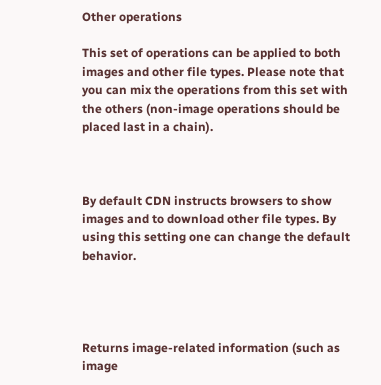Other operations

This set of operations can be applied to both images and other file types. Please note that you can mix the operations from this set with the others (non-image operations should be placed last in a chain).



By default CDN instructs browsers to show images and to download other file types. By using this setting one can change the default behavior.




Returns image-related information (such as image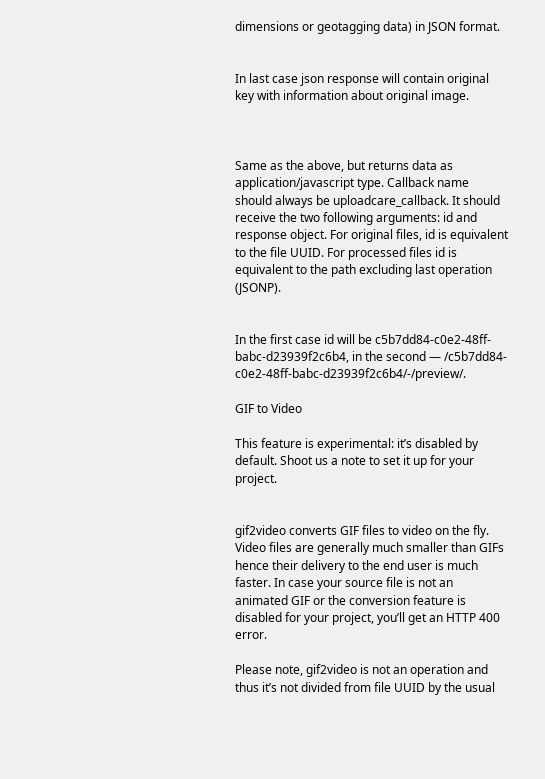dimensions or geotagging data) in JSON format.


In last case json response will contain original key with information about original image.



Same as the above, but returns data as application/javascript type. Callback name should always be uploadcare_callback. It should receive the two following arguments: id and response object. For original files, id is equivalent to the file UUID. For processed files id is equivalent to the path excluding last operation (JSONP).


In the first case id will be c5b7dd84-c0e2-48ff-babc-d23939f2c6b4, in the second — /c5b7dd84-c0e2-48ff-babc-d23939f2c6b4/-/preview/.

GIF to Video

This feature is experimental: it’s disabled by default. Shoot us a note to set it up for your project.


gif2video converts GIF files to video on the fly. Video files are generally much smaller than GIFs hence their delivery to the end user is much faster. In case your source file is not an animated GIF or the conversion feature is disabled for your project, you’ll get an HTTP 400 error.

Please note, gif2video is not an operation and thus it’s not divided from file UUID by the usual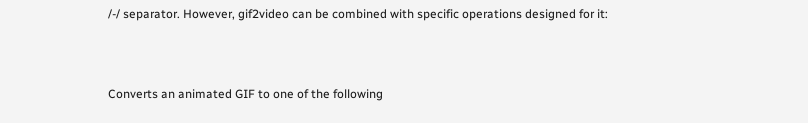/-/ separator. However, gif2video can be combined with specific operations designed for it:



Converts an animated GIF to one of the following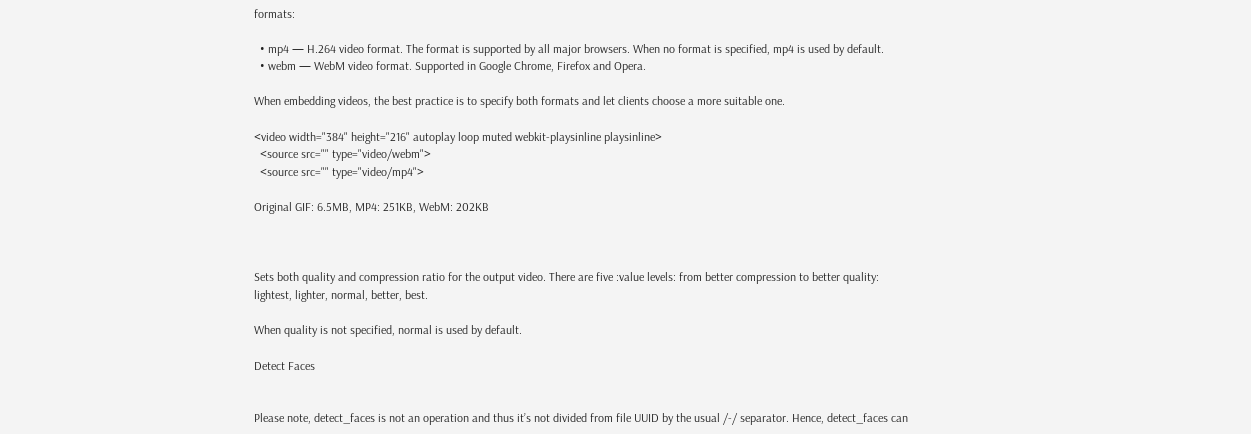formats:

  • mp4 — H.264 video format. The format is supported by all major browsers. When no format is specified, mp4 is used by default.
  • webm — WebM video format. Supported in Google Chrome, Firefox and Opera.

When embedding videos, the best practice is to specify both formats and let clients choose a more suitable one.

<video width="384" height="216" autoplay loop muted webkit-playsinline playsinline>
  <source src="" type="video/webm">
  <source src="" type="video/mp4">

Original GIF: 6.5MB, MP4: 251KB, WebM: 202KB



Sets both quality and compression ratio for the output video. There are five :value levels: from better compression to better quality:
lightest, lighter, normal, better, best.

When quality is not specified, normal is used by default.

Detect Faces


Please note, detect_faces is not an operation and thus it’s not divided from file UUID by the usual /-/ separator. Hence, detect_faces can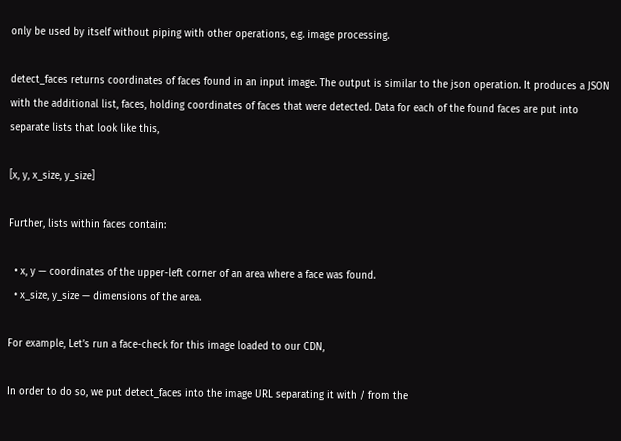only be used by itself without piping with other operations, e.g. image processing.

detect_faces returns coordinates of faces found in an input image. The output is similar to the json operation. It produces a JSON with the additional list, faces, holding coordinates of faces that were detected. Data for each of the found faces are put into separate lists that look like this,

[x, y, x_size, y_size]

Further, lists within faces contain:

  • x, y — coordinates of the upper-left corner of an area where a face was found.
  • x_size, y_size — dimensions of the area.

For example, Let’s run a face-check for this image loaded to our CDN,

In order to do so, we put detect_faces into the image URL separating it with / from the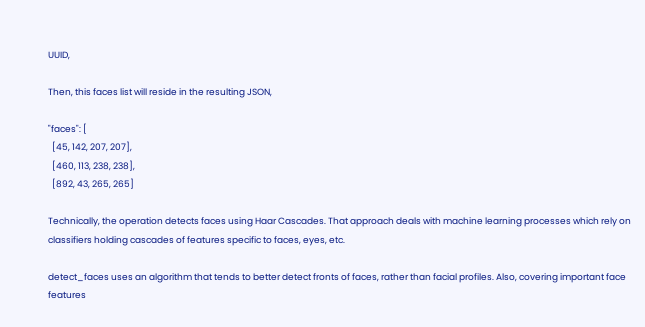UUID,

Then, this faces list will reside in the resulting JSON,

"faces": [
  [45, 142, 207, 207],
  [460, 113, 238, 238],
  [892, 43, 265, 265]

Technically, the operation detects faces using Haar Cascades. That approach deals with machine learning processes which rely on classifiers holding cascades of features specific to faces, eyes, etc.

detect_faces uses an algorithm that tends to better detect fronts of faces, rather than facial profiles. Also, covering important face features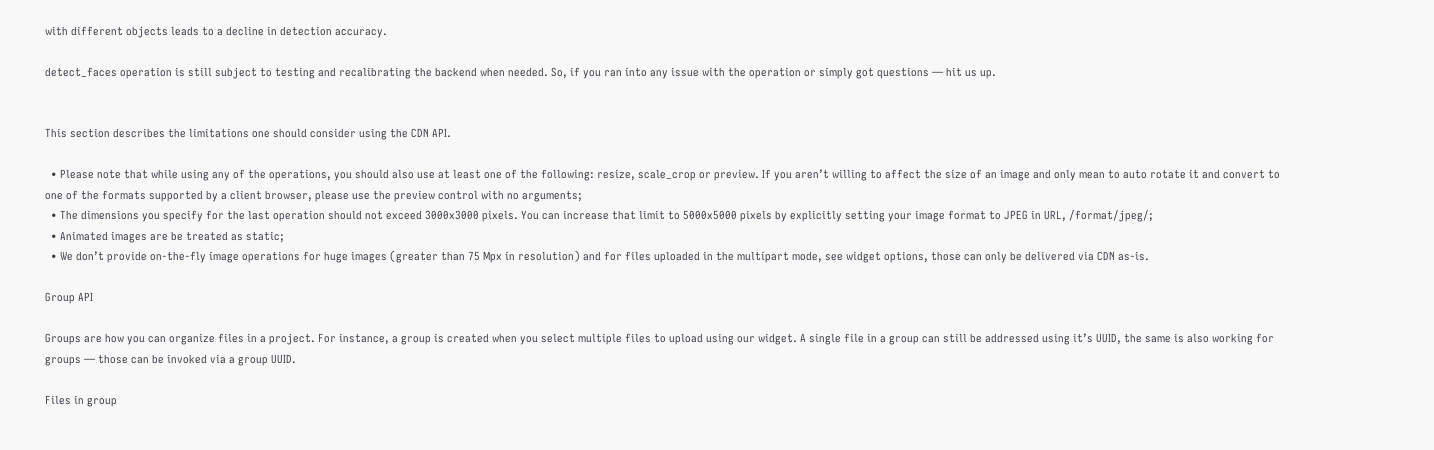with different objects leads to a decline in detection accuracy.

detect_faces operation is still subject to testing and recalibrating the backend when needed. So, if you ran into any issue with the operation or simply got questions — hit us up.


This section describes the limitations one should consider using the CDN API.

  • Please note that while using any of the operations, you should also use at least one of the following: resize, scale_crop or preview. If you aren’t willing to affect the size of an image and only mean to auto rotate it and convert to one of the formats supported by a client browser, please use the preview control with no arguments;
  • The dimensions you specify for the last operation should not exceed 3000x3000 pixels. You can increase that limit to 5000x5000 pixels by explicitly setting your image format to JPEG in URL, /format/jpeg/;
  • Animated images are be treated as static;
  • We don’t provide on-the-fly image operations for huge images (greater than 75 Mpx in resolution) and for files uploaded in the multipart mode, see widget options, those can only be delivered via CDN as-is.

Group API

Groups are how you can organize files in a project. For instance, a group is created when you select multiple files to upload using our widget. A single file in a group can still be addressed using it’s UUID, the same is also working for groups — those can be invoked via a group UUID.

Files in group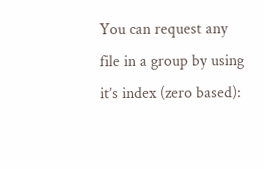You can request any file in a group by using it’s index (zero based):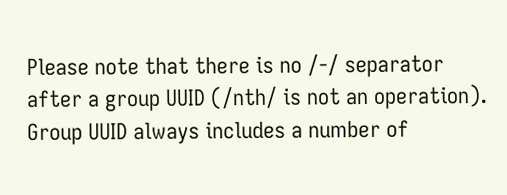Please note that there is no /-/ separator after a group UUID (/nth/ is not an operation). Group UUID always includes a number of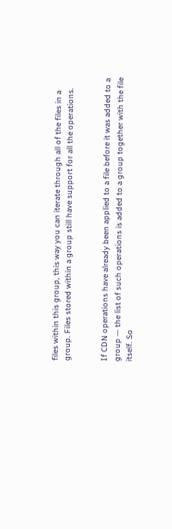files within this group, this way you can iterate through all of the files in a group. Files stored within a group still have support for all the operations.


If CDN operations have already been applied to a file before it was added to a group — the list of such operations is added to a group together with the file itself. So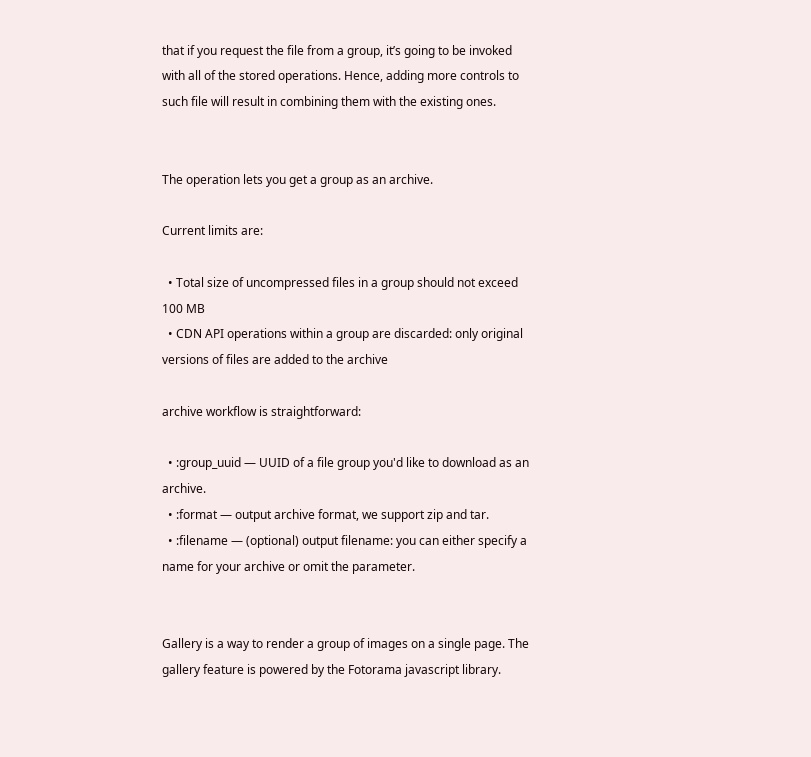that if you request the file from a group, it’s going to be invoked with all of the stored operations. Hence, adding more controls to such file will result in combining them with the existing ones.


The operation lets you get a group as an archive.

Current limits are:

  • Total size of uncompressed files in a group should not exceed 100 MB
  • CDN API operations within a group are discarded: only original versions of files are added to the archive

archive workflow is straightforward:

  • :group_uuid — UUID of a file group you'd like to download as an archive.
  • :format — output archive format, we support zip and tar.
  • :filename — (optional) output filename: you can either specify a name for your archive or omit the parameter.


Gallery is a way to render a group of images on a single page. The gallery feature is powered by the Fotorama javascript library.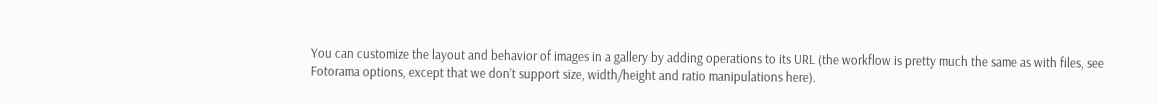You can customize the layout and behavior of images in a gallery by adding operations to its URL (the workflow is pretty much the same as with files, see Fotorama options, except that we don’t support size, width/height and ratio manipulations here).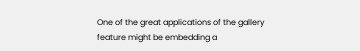One of the great applications of the gallery feature might be embedding a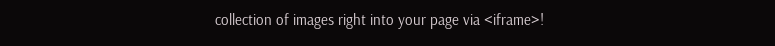collection of images right into your page via <iframe>!